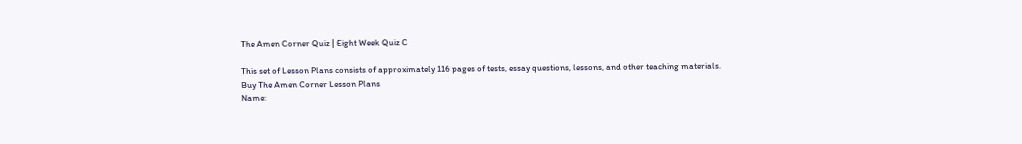The Amen Corner Quiz | Eight Week Quiz C

This set of Lesson Plans consists of approximately 116 pages of tests, essay questions, lessons, and other teaching materials.
Buy The Amen Corner Lesson Plans
Name: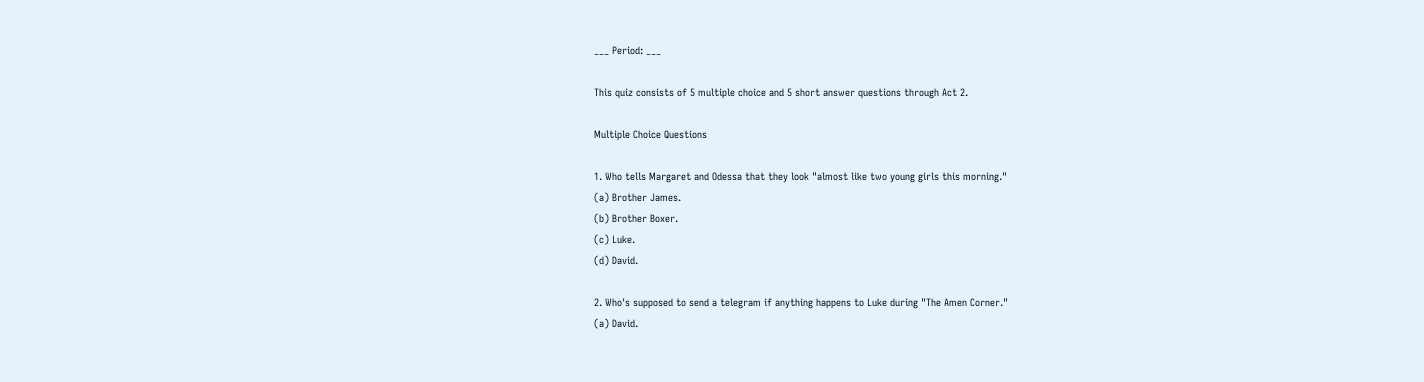___ Period: ___

This quiz consists of 5 multiple choice and 5 short answer questions through Act 2.

Multiple Choice Questions

1. Who tells Margaret and Odessa that they look "almost like two young girls this morning."
(a) Brother James.
(b) Brother Boxer.
(c) Luke.
(d) David.

2. Who's supposed to send a telegram if anything happens to Luke during "The Amen Corner."
(a) David.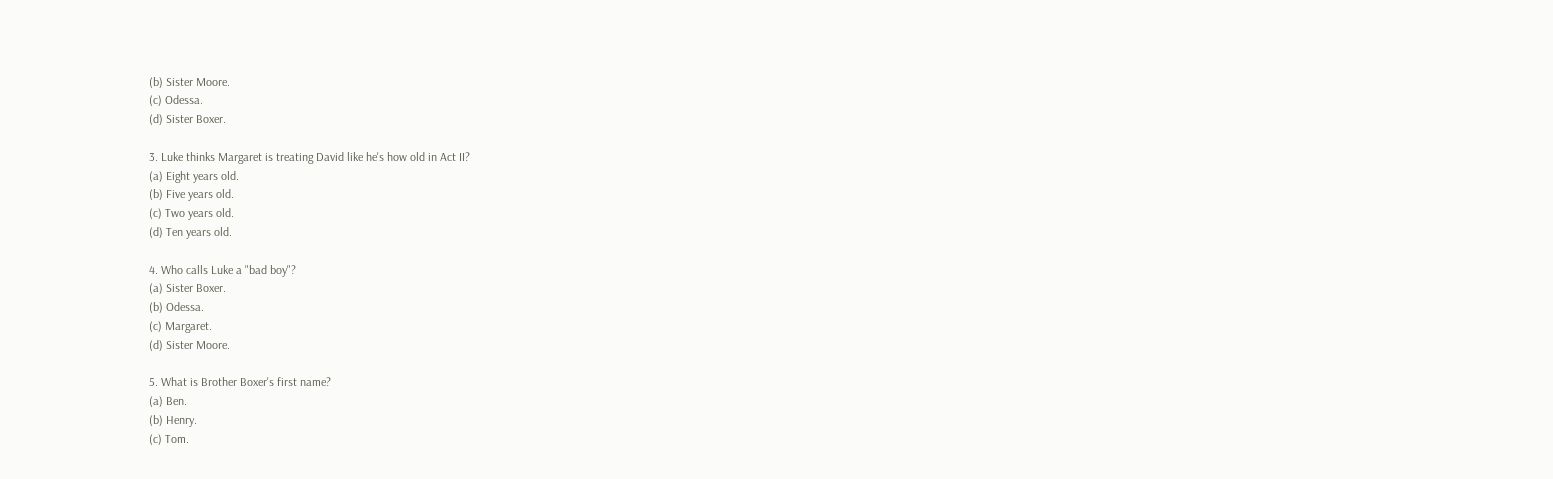(b) Sister Moore.
(c) Odessa.
(d) Sister Boxer.

3. Luke thinks Margaret is treating David like he's how old in Act II?
(a) Eight years old.
(b) Five years old.
(c) Two years old.
(d) Ten years old.

4. Who calls Luke a "bad boy"?
(a) Sister Boxer.
(b) Odessa.
(c) Margaret.
(d) Sister Moore.

5. What is Brother Boxer's first name?
(a) Ben.
(b) Henry.
(c) Tom.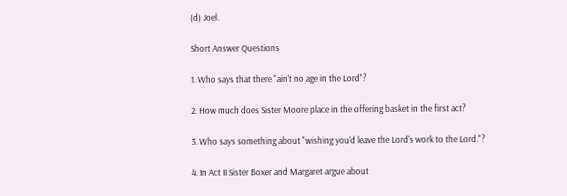(d) Joel.

Short Answer Questions

1. Who says that there "ain't no age in the Lord"?

2. How much does Sister Moore place in the offering basket in the first act?

3. Who says something about "wishing you'd leave the Lord's work to the Lord."?

4. In Act II Sister Boxer and Margaret argue about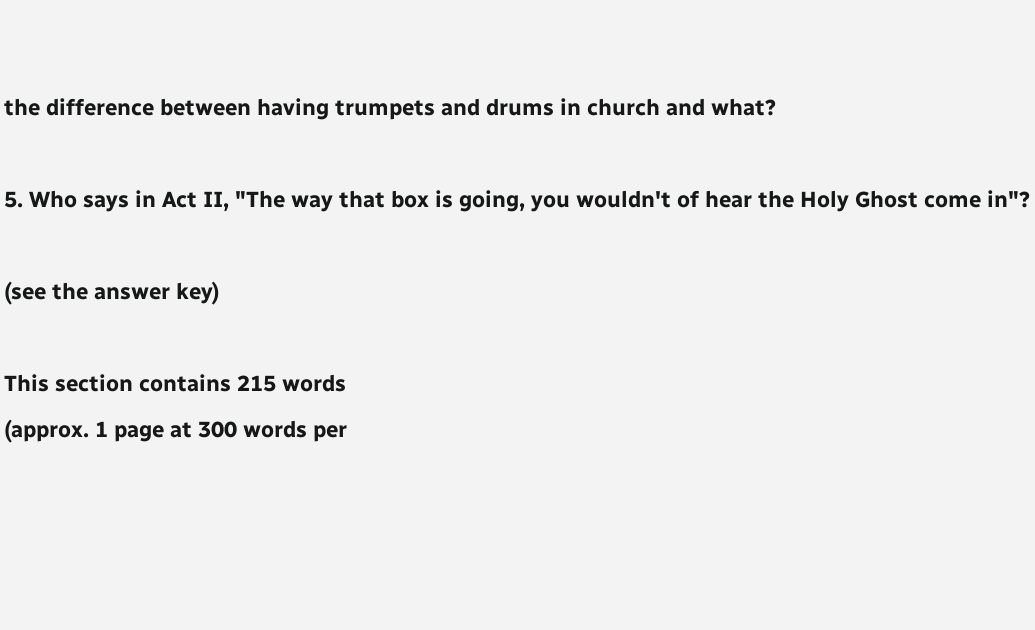the difference between having trumpets and drums in church and what?

5. Who says in Act II, "The way that box is going, you wouldn't of hear the Holy Ghost come in"?

(see the answer key)

This section contains 215 words
(approx. 1 page at 300 words per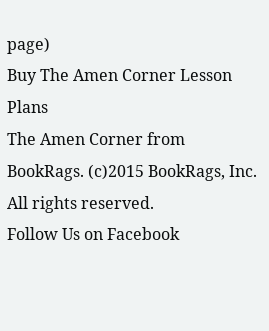page)
Buy The Amen Corner Lesson Plans
The Amen Corner from BookRags. (c)2015 BookRags, Inc. All rights reserved.
Follow Us on Facebook